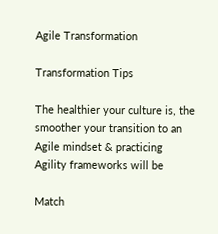Agile Transformation

Transformation Tips

The healthier your culture is, the smoother your transition to an Agile mindset & practicing Agility frameworks will be

Match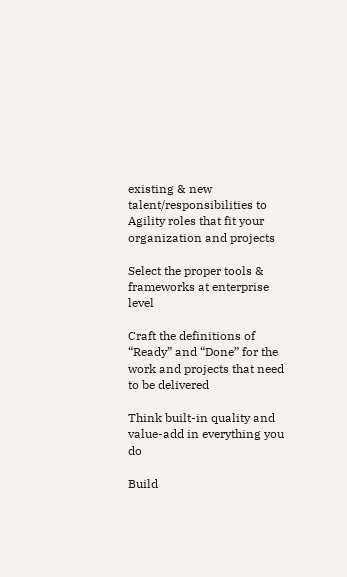existing & new talent/responsibilities to Agility roles that fit your organization and projects

Select the proper tools & frameworks at enterprise level

Craft the definitions of “Ready” and “Done” for the work and projects that need to be delivered

Think built-in quality and value-add in everything you do

Build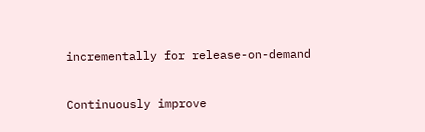incrementally for release-on-demand

Continuously improve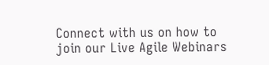Connect with us on how to join our Live Agile Webinars